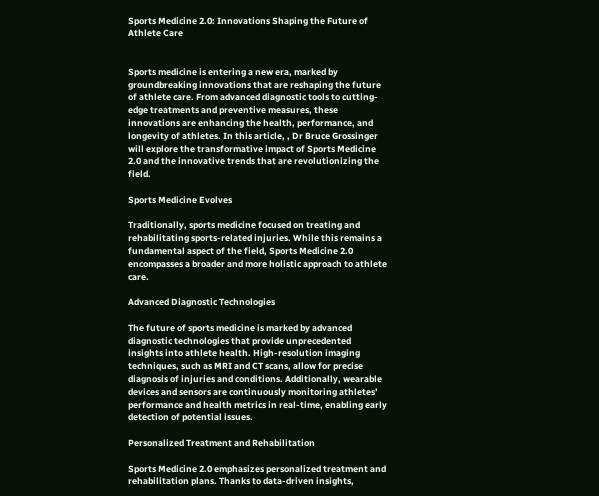Sports Medicine 2.0: Innovations Shaping the Future of Athlete Care


Sports medicine is entering a new era, marked by groundbreaking innovations that are reshaping the future of athlete care. From advanced diagnostic tools to cutting-edge treatments and preventive measures, these innovations are enhancing the health, performance, and longevity of athletes. In this article, , Dr Bruce Grossinger will explore the transformative impact of Sports Medicine 2.0 and the innovative trends that are revolutionizing the field.

Sports Medicine Evolves

Traditionally, sports medicine focused on treating and rehabilitating sports-related injuries. While this remains a fundamental aspect of the field, Sports Medicine 2.0 encompasses a broader and more holistic approach to athlete care.

Advanced Diagnostic Technologies

The future of sports medicine is marked by advanced diagnostic technologies that provide unprecedented insights into athlete health. High-resolution imaging techniques, such as MRI and CT scans, allow for precise diagnosis of injuries and conditions. Additionally, wearable devices and sensors are continuously monitoring athletes’ performance and health metrics in real-time, enabling early detection of potential issues.

Personalized Treatment and Rehabilitation

Sports Medicine 2.0 emphasizes personalized treatment and rehabilitation plans. Thanks to data-driven insights,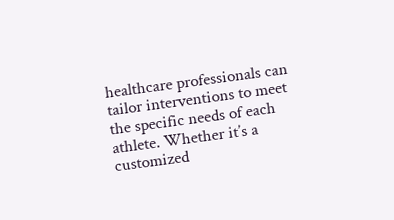healthcare professionals can tailor interventions to meet the specific needs of each athlete. Whether it’s a customized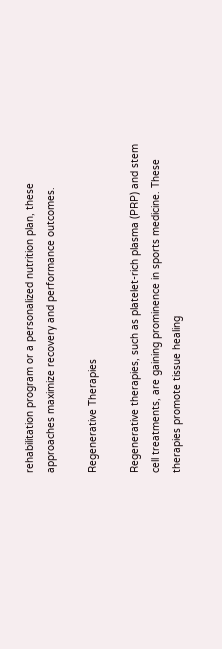rehabilitation program or a personalized nutrition plan, these approaches maximize recovery and performance outcomes.

Regenerative Therapies

Regenerative therapies, such as platelet-rich plasma (PRP) and stem cell treatments, are gaining prominence in sports medicine. These therapies promote tissue healing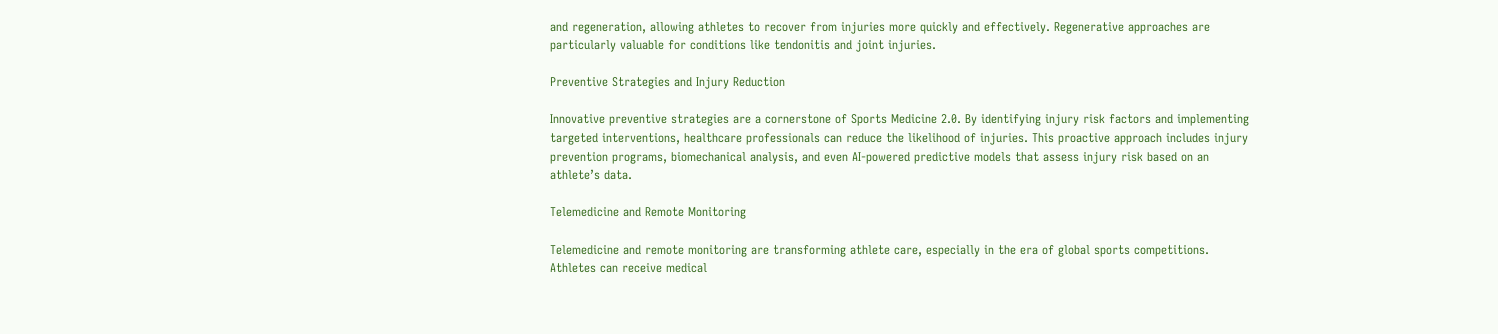and regeneration, allowing athletes to recover from injuries more quickly and effectively. Regenerative approaches are particularly valuable for conditions like tendonitis and joint injuries.

Preventive Strategies and Injury Reduction

Innovative preventive strategies are a cornerstone of Sports Medicine 2.0. By identifying injury risk factors and implementing targeted interventions, healthcare professionals can reduce the likelihood of injuries. This proactive approach includes injury prevention programs, biomechanical analysis, and even AI-powered predictive models that assess injury risk based on an athlete’s data.

Telemedicine and Remote Monitoring

Telemedicine and remote monitoring are transforming athlete care, especially in the era of global sports competitions. Athletes can receive medical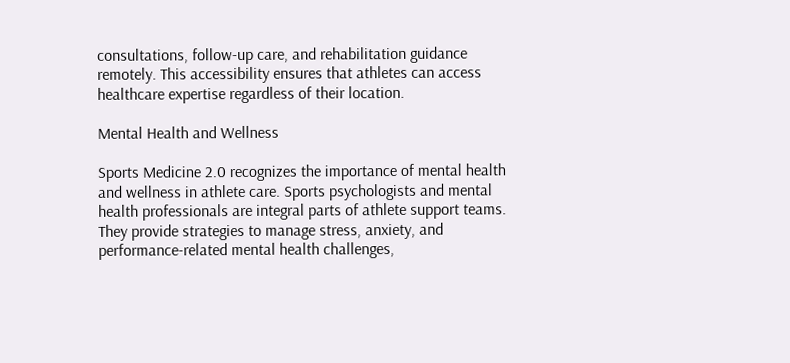consultations, follow-up care, and rehabilitation guidance remotely. This accessibility ensures that athletes can access healthcare expertise regardless of their location.

Mental Health and Wellness

Sports Medicine 2.0 recognizes the importance of mental health and wellness in athlete care. Sports psychologists and mental health professionals are integral parts of athlete support teams. They provide strategies to manage stress, anxiety, and performance-related mental health challenges,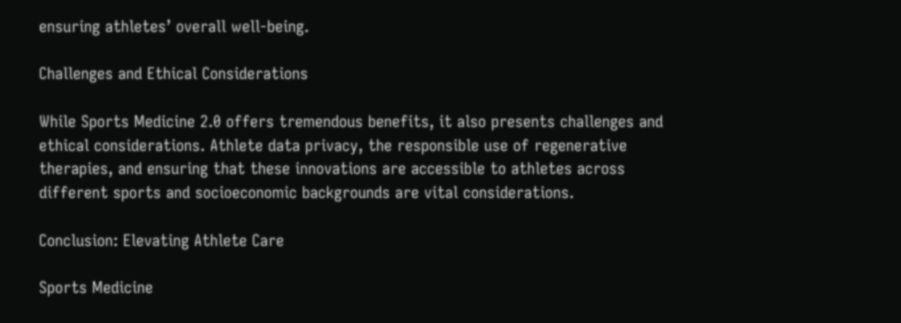ensuring athletes’ overall well-being.

Challenges and Ethical Considerations

While Sports Medicine 2.0 offers tremendous benefits, it also presents challenges and ethical considerations. Athlete data privacy, the responsible use of regenerative therapies, and ensuring that these innovations are accessible to athletes across different sports and socioeconomic backgrounds are vital considerations.

Conclusion: Elevating Athlete Care

Sports Medicine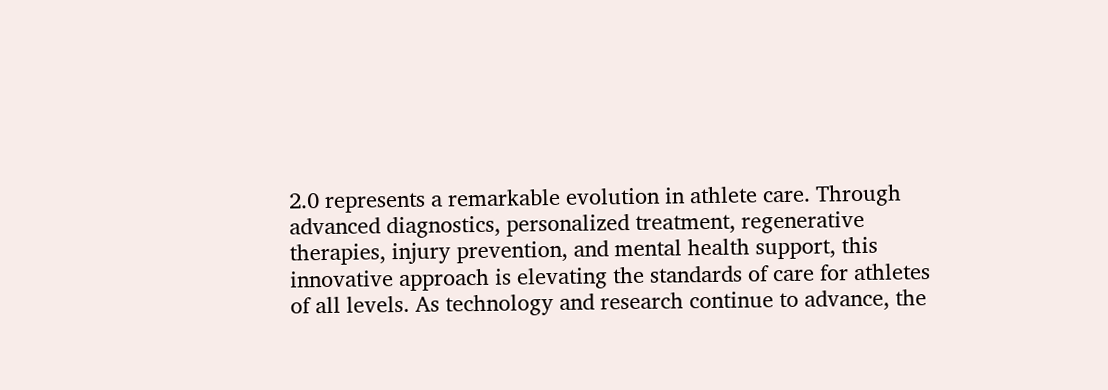2.0 represents a remarkable evolution in athlete care. Through advanced diagnostics, personalized treatment, regenerative therapies, injury prevention, and mental health support, this innovative approach is elevating the standards of care for athletes of all levels. As technology and research continue to advance, the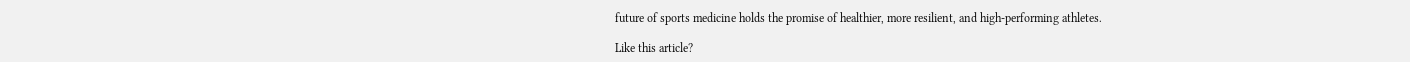future of sports medicine holds the promise of healthier, more resilient, and high-performing athletes.

Like this article?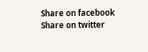Share on facebook
Share on twitter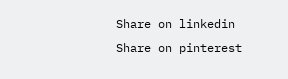Share on linkedin
Share on pinterest